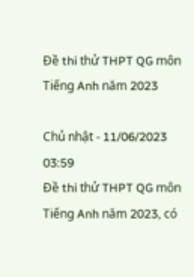Đề thi thử THPT QG môn Tiếng Anh năm 2023

Chủ nhật - 11/06/2023 03:59
Đề thi thử THPT QG môn Tiếng Anh năm 2023, có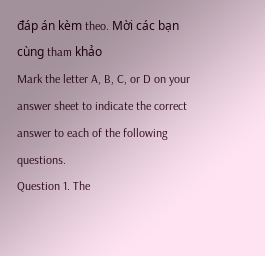đáp án kèm theo. Mời các bạn cùng tham khảo
Mark the letter A, B, C, or D on your answer sheet to indicate the correct answer to each of the following questions.
Question 1. The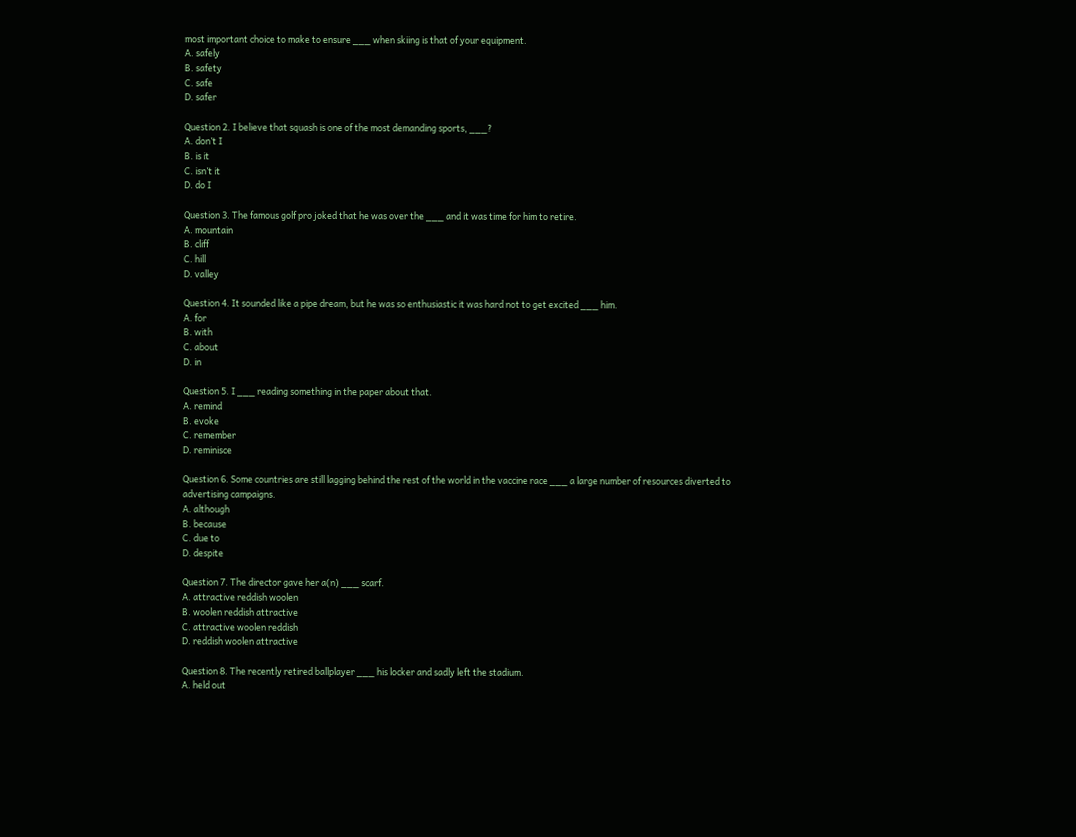most important choice to make to ensure ___ when skiing is that of your equipment.
A. safely
B. safety
C. safe
D. safer

Question 2. I believe that squash is one of the most demanding sports, ___?
A. don’t I
B. is it
C. isn’t it
D. do I

Question 3. The famous golf pro joked that he was over the ___ and it was time for him to retire.
A. mountain
B. cliff
C. hill
D. valley

Question 4. It sounded like a pipe dream, but he was so enthusiastic it was hard not to get excited ___ him.
A. for
B. with
C. about
D. in

Question 5. I ___ reading something in the paper about that.
A. remind
B. evoke
C. remember
D. reminisce

Question 6. Some countries are still lagging behind the rest of the world in the vaccine race ___ a large number of resources diverted to advertising campaigns.
A. although
B. because
C. due to
D. despite

Question 7. The director gave her a(n) ___ scarf.
A. attractive reddish woolen
B. woolen reddish attractive
C. attractive woolen reddish
D. reddish woolen attractive

Question 8. The recently retired ballplayer ___ his locker and sadly left the stadium.
A. held out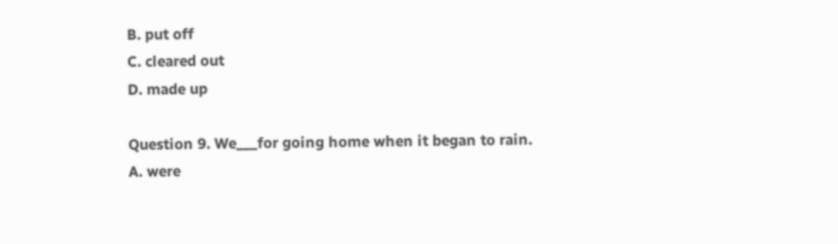B. put off
C. cleared out
D. made up

Question 9. We___for going home when it began to rain.
A. were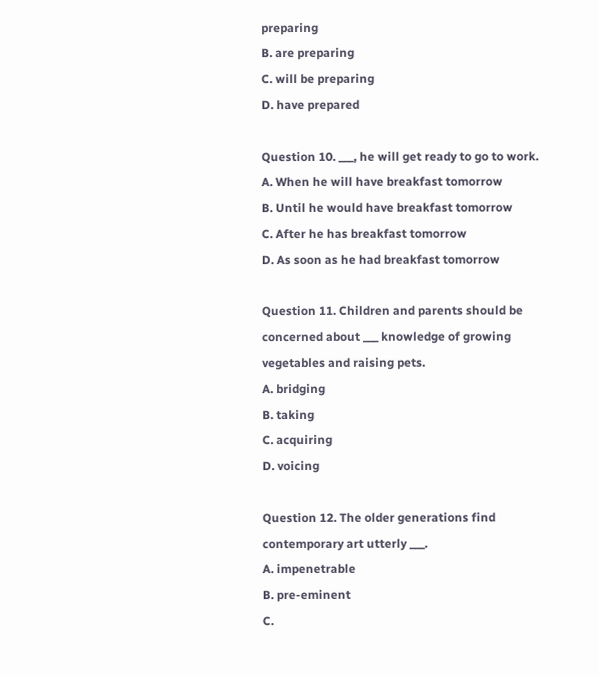preparing
B. are preparing
C. will be preparing
D. have prepared

Question 10. ___, he will get ready to go to work.
A. When he will have breakfast tomorrow
B. Until he would have breakfast tomorrow
C. After he has breakfast tomorrow
D. As soon as he had breakfast tomorrow

Question 11. Children and parents should be concerned about ___ knowledge of growing vegetables and raising pets.
A. bridging
B. taking
C. acquiring
D. voicing

Question 12. The older generations find contemporary art utterly ___.
A. impenetrable
B. pre-eminent
C.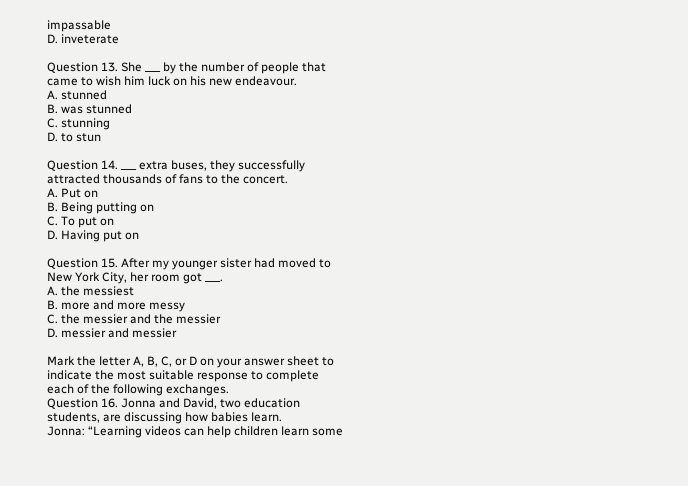impassable
D. inveterate

Question 13. She ___ by the number of people that came to wish him luck on his new endeavour.
A. stunned
B. was stunned
C. stunning
D. to stun

Question 14. ___ extra buses, they successfully attracted thousands of fans to the concert.
A. Put on
B. Being putting on
C. To put on
D. Having put on

Question 15. After my younger sister had moved to New York City, her room got ___.
A. the messiest
B. more and more messy
C. the messier and the messier
D. messier and messier

Mark the letter A, B, C, or D on your answer sheet to indicate the most suitable response to complete each of the following exchanges.
Question 16. Jonna and David, two education students, are discussing how babies learn.
Jonna: “Learning videos can help children learn some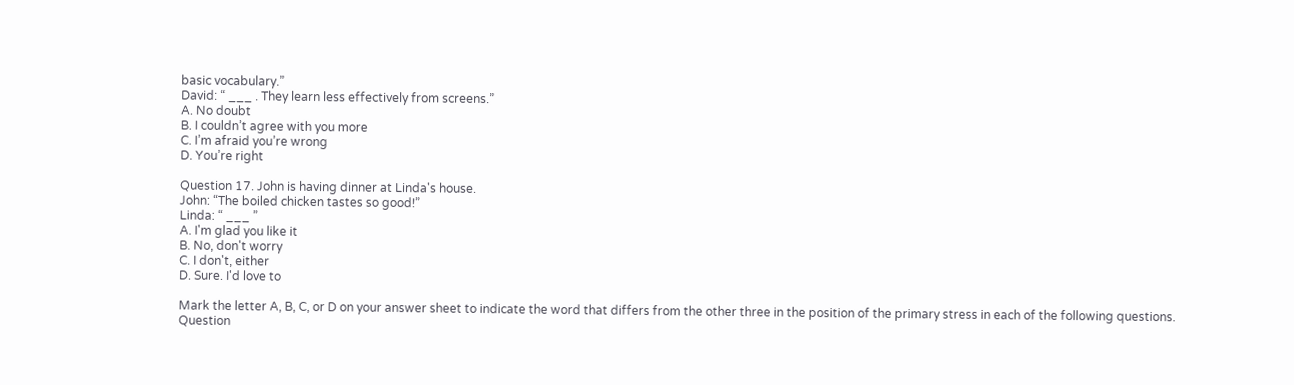basic vocabulary.”
David: “ ___ . They learn less effectively from screens.”
A. No doubt
B. I couldn’t agree with you more
C. I’m afraid you’re wrong
D. You’re right

Question 17. John is having dinner at Linda's house.
John: “The boiled chicken tastes so good!”
Linda: “ ___ ”
A. I'm glad you like it
B. No, don't worry
C. I don't, either
D. Sure. I'd love to

Mark the letter A, B, C, or D on your answer sheet to indicate the word that differs from the other three in the position of the primary stress in each of the following questions.
Question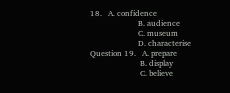18.   A. confidence
                        B. audience
                        C. museum
                        D. characterise
Question 19.   A. prepare
                         B. display
                         C. believe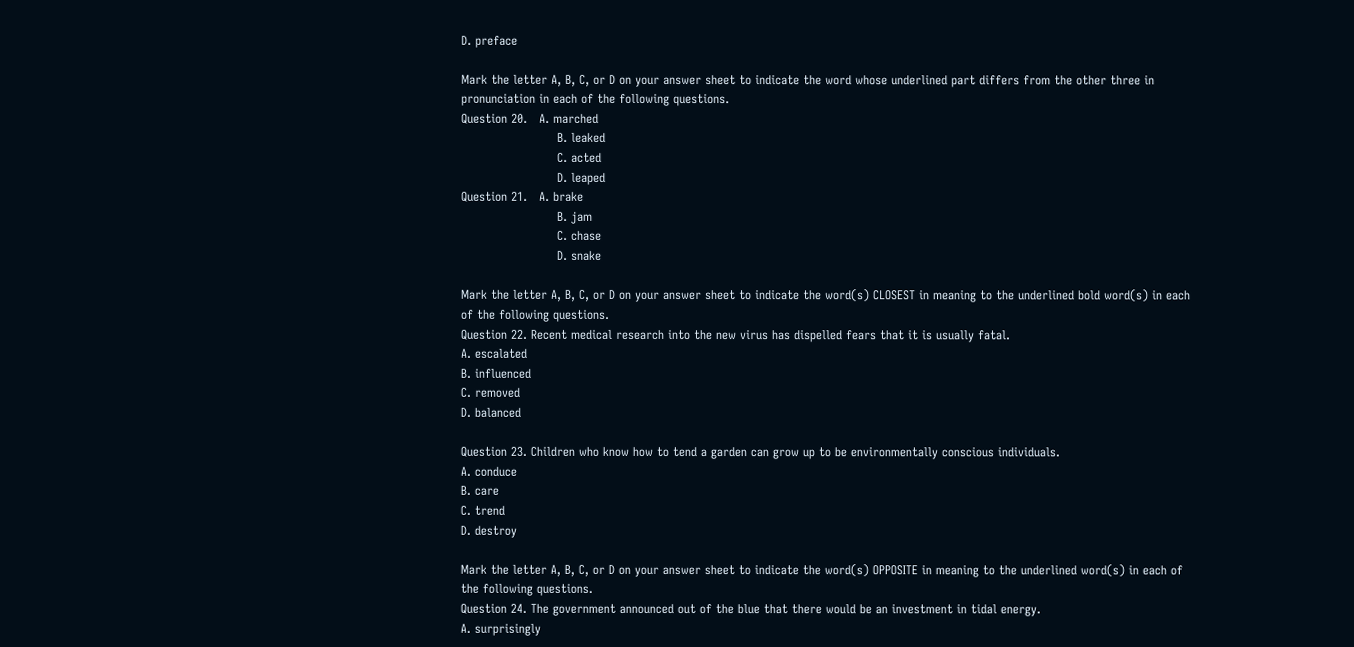D. preface

Mark the letter A, B, C, or D on your answer sheet to indicate the word whose underlined part differs from the other three in pronunciation in each of the following questions.
Question 20.   A. marched
                        B. leaked
                        C. acted
                        D. leaped
Question 21.   A. brake
                        B. jam
                        C. chase
                        D. snake

Mark the letter A, B, C, or D on your answer sheet to indicate the word(s) CLOSEST in meaning to the underlined bold word(s) in each of the following questions.
Question 22. Recent medical research into the new virus has dispelled fears that it is usually fatal.
A. escalated
B. influenced
C. removed
D. balanced

Question 23. Children who know how to tend a garden can grow up to be environmentally conscious individuals.
A. conduce
B. care
C. trend
D. destroy

Mark the letter A, B, C, or D on your answer sheet to indicate the word(s) OPPOSITE in meaning to the underlined word(s) in each of the following questions.
Question 24. The government announced out of the blue that there would be an investment in tidal energy.
A. surprisingly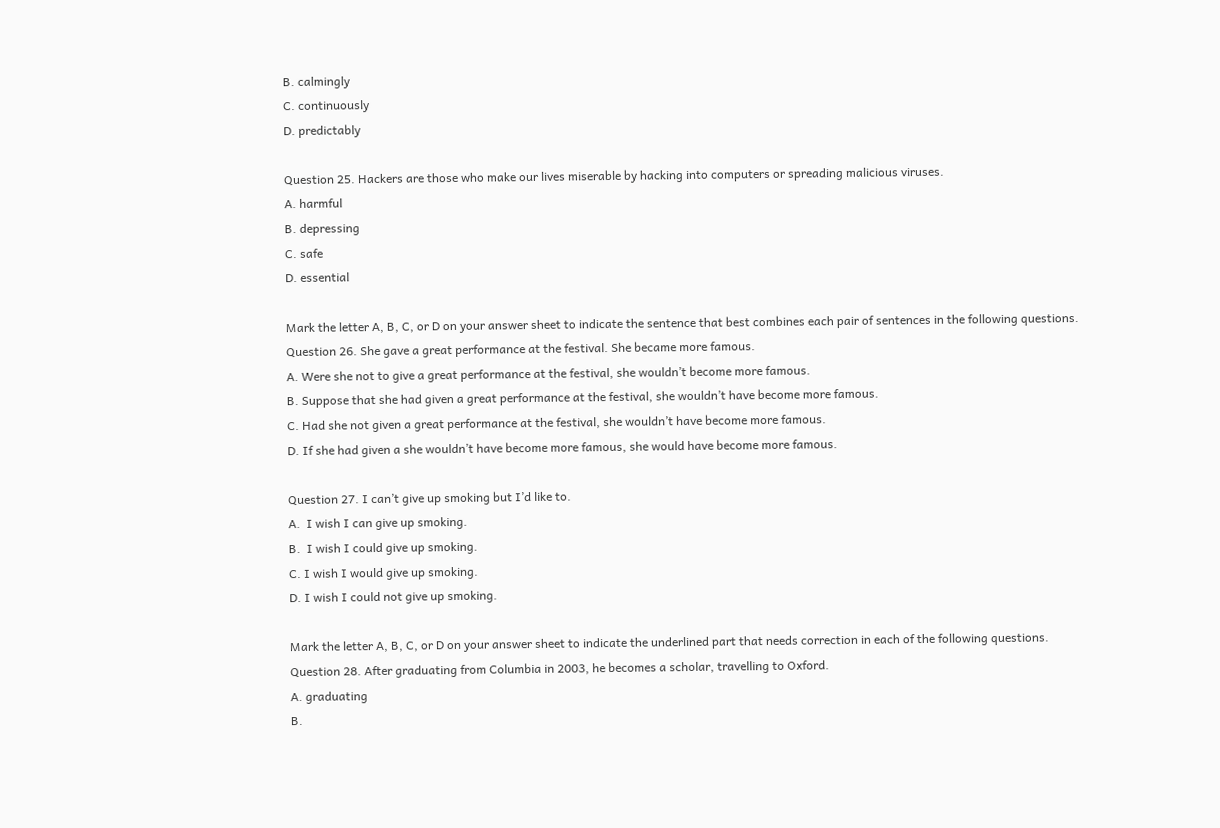B. calmingly
C. continuously
D. predictably

Question 25. Hackers are those who make our lives miserable by hacking into computers or spreading malicious viruses.
A. harmful
B. depressing
C. safe
D. essential

Mark the letter A, B, C, or D on your answer sheet to indicate the sentence that best combines each pair of sentences in the following questions.
Question 26. She gave a great performance at the festival. She became more famous.
A. Were she not to give a great performance at the festival, she wouldn’t become more famous.
B. Suppose that she had given a great performance at the festival, she wouldn’t have become more famous.
C. Had she not given a great performance at the festival, she wouldn’t have become more famous.
D. If she had given a she wouldn’t have become more famous, she would have become more famous.

Question 27. I can’t give up smoking but I’d like to.
A.  I wish I can give up smoking.
B.  I wish I could give up smoking.
C. I wish I would give up smoking.
D. I wish I could not give up smoking.

Mark the letter A, B, C, or D on your answer sheet to indicate the underlined part that needs correction in each of the following questions.
Question 28. After graduating from Columbia in 2003, he becomes a scholar, travelling to Oxford.
A. graduating
B.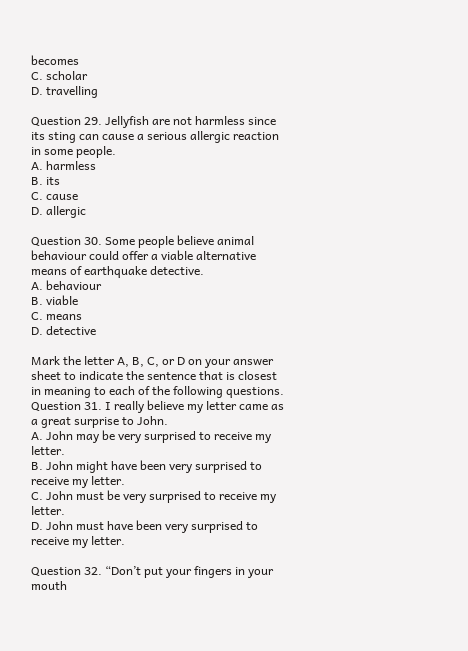becomes
C. scholar
D. travelling

Question 29. Jellyfish are not harmless since its sting can cause a serious allergic reaction in some people.
A. harmless
B. its
C. cause
D. allergic

Question 30. Some people believe animal behaviour could offer a viable alternative means of earthquake detective.
A. behaviour
B. viable
C. means
D. detective

Mark the letter A, B, C, or D on your answer sheet to indicate the sentence that is closest in meaning to each of the following questions.
Question 31. I really believe my letter came as a great surprise to John.
A. John may be very surprised to receive my letter.
B. John might have been very surprised to receive my letter.
C. John must be very surprised to receive my letter.
D. John must have been very surprised to receive my letter.

Question 32. “Don’t put your fingers in your mouth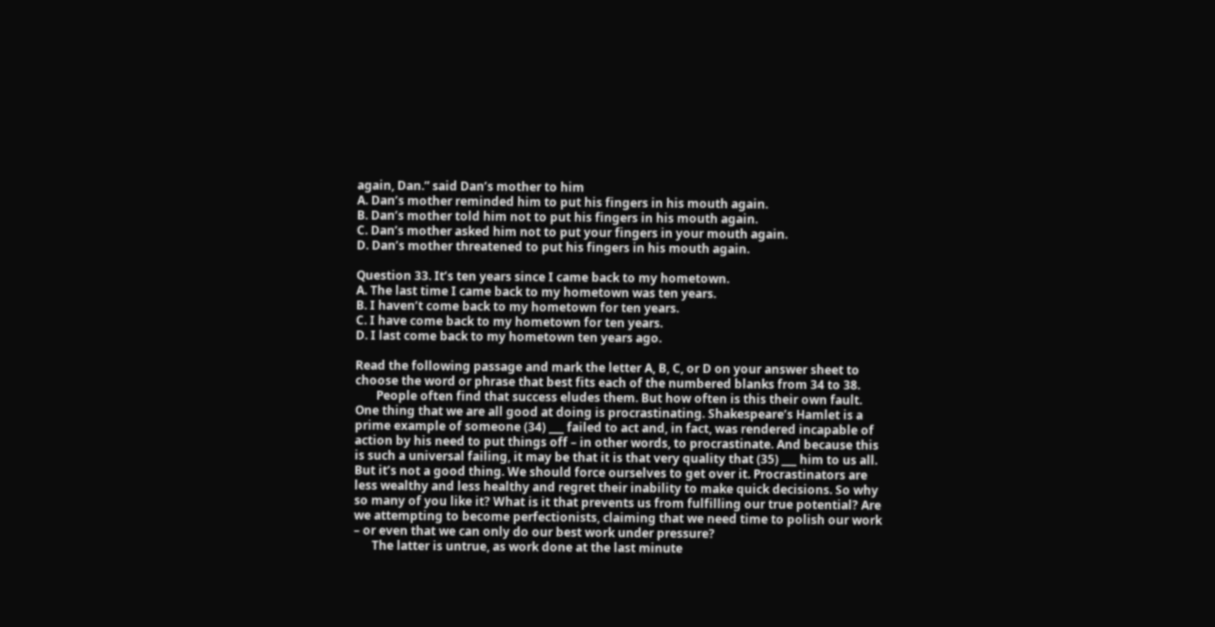again, Dan.” said Dan’s mother to him
A. Dan’s mother reminded him to put his fingers in his mouth again.
B. Dan’s mother told him not to put his fingers in his mouth again.
C. Dan’s mother asked him not to put your fingers in your mouth again.
D. Dan’s mother threatened to put his fingers in his mouth again.

Question 33. It’s ten years since I came back to my hometown.
A. The last time I came back to my hometown was ten years.
B. I haven’t come back to my hometown for ten years.
C. I have come back to my hometown for ten years.
D. I last come back to my hometown ten years ago.

Read the following passage and mark the letter A, B, C, or D on your answer sheet to choose the word or phrase that best fits each of the numbered blanks from 34 to 38.
       People often find that success eludes them. But how often is this their own fault. One thing that we are all good at doing is procrastinating. Shakespeare’s Hamlet is a prime example of someone (34) ___ failed to act and, in fact, was rendered incapable of action by his need to put things off – in other words, to procrastinate. And because this is such a universal failing, it may be that it is that very quality that (35) ___ him to us all. But it’s not a good thing. We should force ourselves to get over it. Procrastinators are less wealthy and less healthy and regret their inability to make quick decisions. So why so many of you like it? What is it that prevents us from fulfilling our true potential? Are we attempting to become perfectionists, claiming that we need time to polish our work – or even that we can only do our best work under pressure?
      The latter is untrue, as work done at the last minute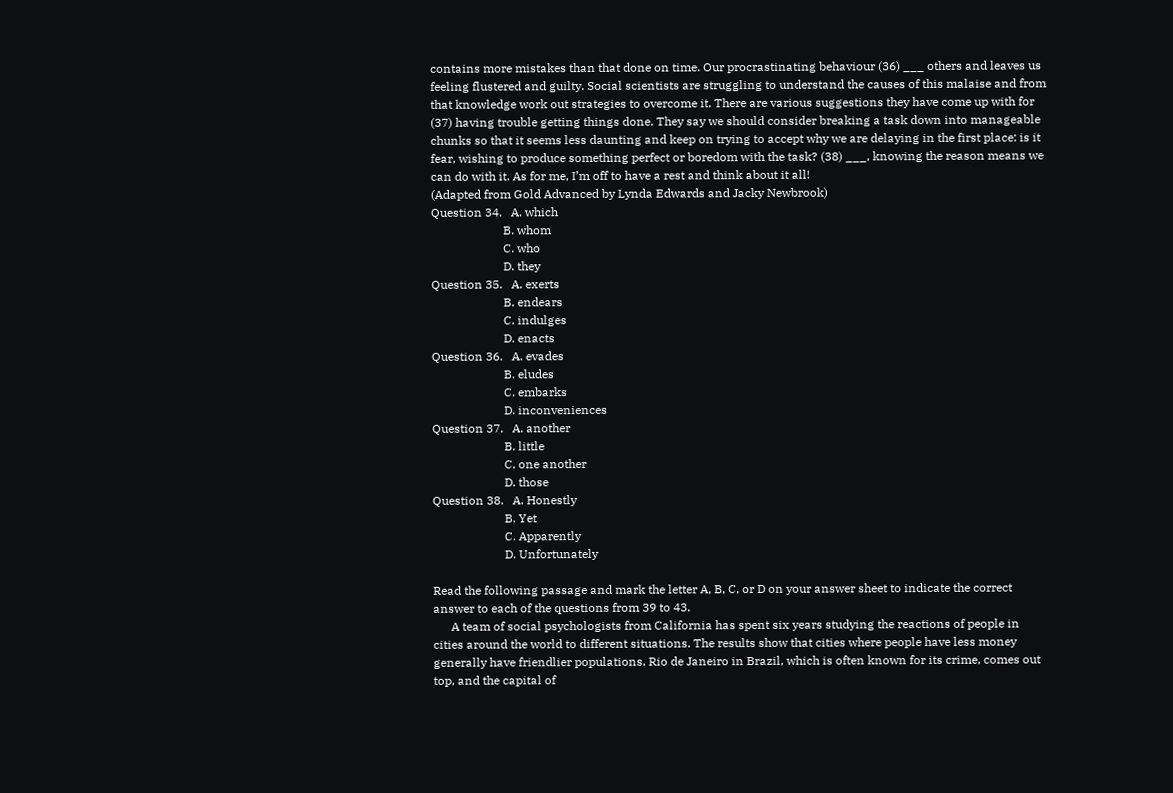contains more mistakes than that done on time. Our procrastinating behaviour (36) ___ others and leaves us feeling flustered and guilty. Social scientists are struggling to understand the causes of this malaise and from that knowledge work out strategies to overcome it. There are various suggestions they have come up with for (37) having trouble getting things done. They say we should consider breaking a task down into manageable chunks so that it seems less daunting and keep on trying to accept why we are delaying in the first place: is it fear, wishing to produce something perfect or boredom with the task? (38) ___, knowing the reason means we can do with it. As for me, I’m off to have a rest and think about it all!
(Adapted from Gold Advanced by Lynda Edwards and Jacky Newbrook)
Question 34.   A. which
                        B. whom
                        C. who
                        D. they
Question 35.   A. exerts
                        B. endears
                        C. indulges
                        D. enacts
Question 36.   A. evades
                        B. eludes
                        C. embarks
                        D. inconveniences
Question 37.   A. another
                        B. little
                        C. one another
                        D. those
Question 38.   A. Honestly
                        B. Yet
                        C. Apparently
                        D. Unfortunately

Read the following passage and mark the letter A, B, C, or D on your answer sheet to indicate the correct answer to each of the questions from 39 to 43.
      A team of social psychologists from California has spent six years studying the reactions of people in cities around the world to different situations. The results show that cities where people have less money generally have friendlier populations. Rio de Janeiro in Brazil, which is often known for its crime, comes out top, and the capital of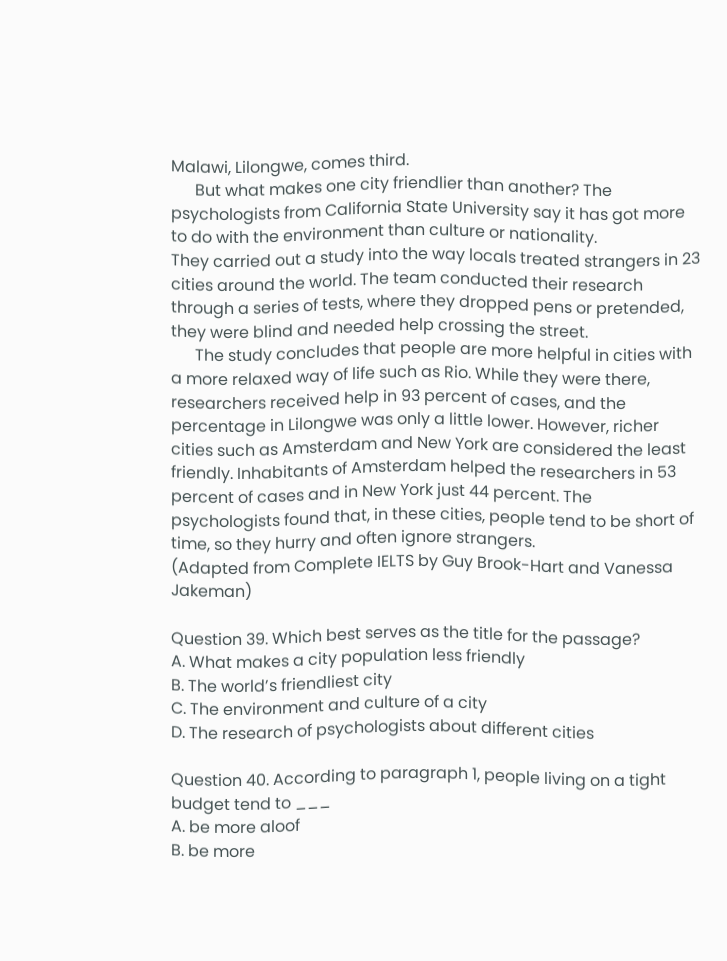Malawi, Lilongwe, comes third.
      But what makes one city friendlier than another? The psychologists from California State University say it has got more to do with the environment than culture or nationality.
They carried out a study into the way locals treated strangers in 23 cities around the world. The team conducted their research through a series of tests, where they dropped pens or pretended, they were blind and needed help crossing the street.
      The study concludes that people are more helpful in cities with a more relaxed way of life such as Rio. While they were there, researchers received help in 93 percent of cases, and the percentage in Lilongwe was only a little lower. However, richer cities such as Amsterdam and New York are considered the least friendly. Inhabitants of Amsterdam helped the researchers in 53 percent of cases and in New York just 44 percent. The psychologists found that, in these cities, people tend to be short of time, so they hurry and often ignore strangers.
(Adapted from Complete IELTS by Guy Brook-Hart and Vanessa Jakeman)

Question 39. Which best serves as the title for the passage?
A. What makes a city population less friendly
B. The world’s friendliest city
C. The environment and culture of a city
D. The research of psychologists about different cities

Question 40. According to paragraph 1, people living on a tight budget tend to ___
A. be more aloof
B. be more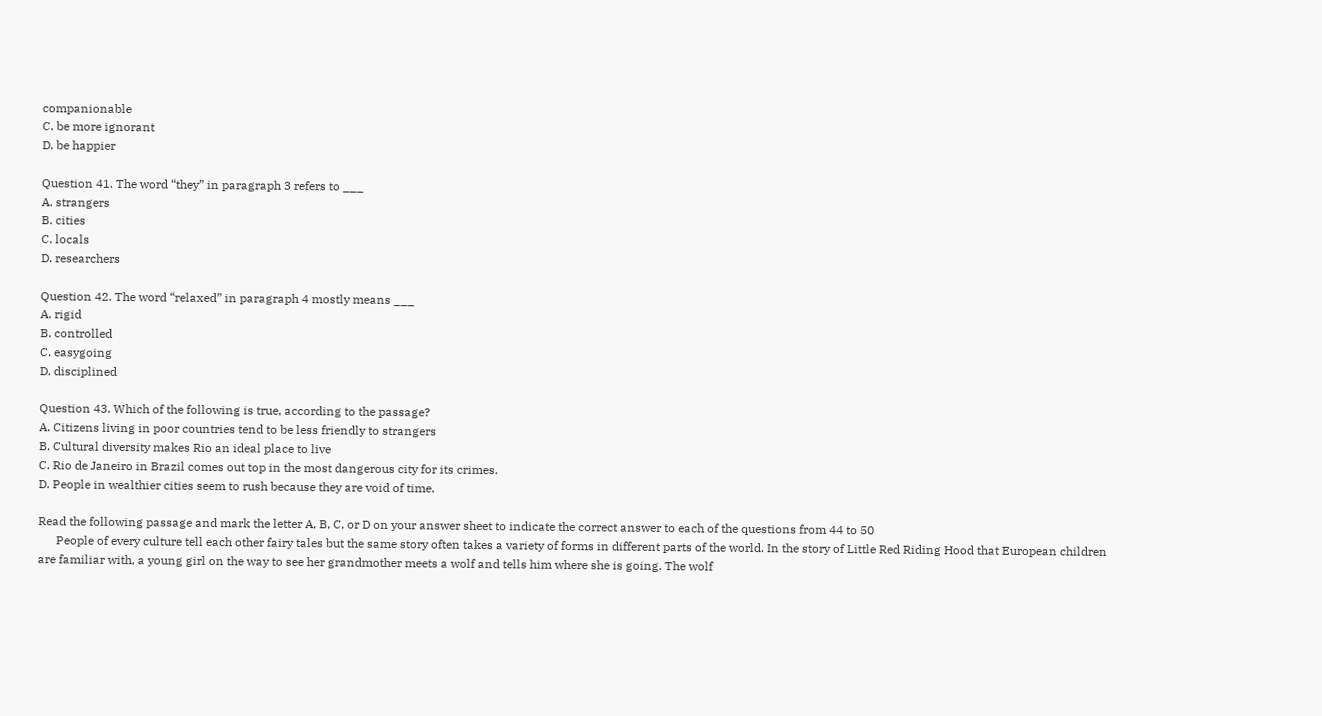companionable
C. be more ignorant
D. be happier

Question 41. The word “they” in paragraph 3 refers to ___
A. strangers
B. cities
C. locals
D. researchers

Question 42. The word “relaxed” in paragraph 4 mostly means ___
A. rigid
B. controlled
C. easygoing
D. disciplined

Question 43. Which of the following is true, according to the passage?
A. Citizens living in poor countries tend to be less friendly to strangers
B. Cultural diversity makes Rio an ideal place to live
C. Rio de Janeiro in Brazil comes out top in the most dangerous city for its crimes.
D. People in wealthier cities seem to rush because they are void of time.

Read the following passage and mark the letter A, B, C, or D on your answer sheet to indicate the correct answer to each of the questions from 44 to 50
      People of every culture tell each other fairy tales but the same story often takes a variety of forms in different parts of the world. In the story of Little Red Riding Hood that European children are familiar with, a young girl on the way to see her grandmother meets a wolf and tells him where she is going. The wolf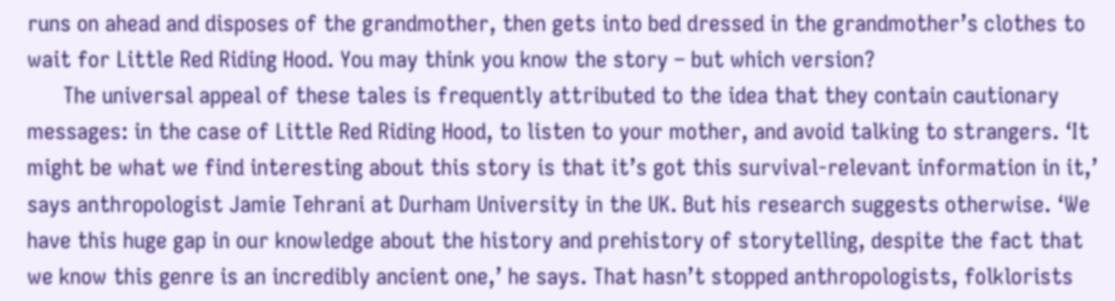runs on ahead and disposes of the grandmother, then gets into bed dressed in the grandmother’s clothes to wait for Little Red Riding Hood. You may think you know the story – but which version?
      The universal appeal of these tales is frequently attributed to the idea that they contain cautionary messages: in the case of Little Red Riding Hood, to listen to your mother, and avoid talking to strangers. ‘It might be what we find interesting about this story is that it’s got this survival-relevant information in it,’ says anthropologist Jamie Tehrani at Durham University in the UK. But his research suggests otherwise. ‘We have this huge gap in our knowledge about the history and prehistory of storytelling, despite the fact that we know this genre is an incredibly ancient one,’ he says. That hasn’t stopped anthropologists, folklorists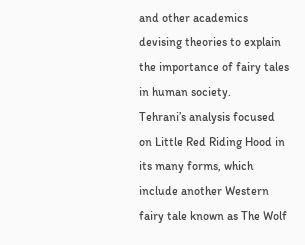and other academics devising theories to explain the importance of fairy tales in human society.
Tehrani’s analysis focused on Little Red Riding Hood in its many forms, which include another Western fairy tale known as The Wolf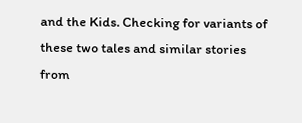and the Kids. Checking for variants of these two tales and similar stories from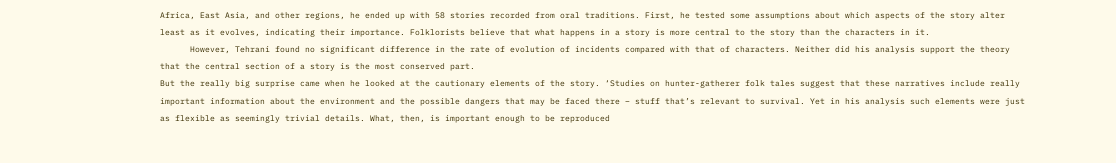Africa, East Asia, and other regions, he ended up with 58 stories recorded from oral traditions. First, he tested some assumptions about which aspects of the story alter least as it evolves, indicating their importance. Folklorists believe that what happens in a story is more central to the story than the characters in it.
      However, Tehrani found no significant difference in the rate of evolution of incidents compared with that of characters. Neither did his analysis support the theory that the central section of a story is the most conserved part.
But the really big surprise came when he looked at the cautionary elements of the story. ‘Studies on hunter-gatherer folk tales suggest that these narratives include really important information about the environment and the possible dangers that may be faced there – stuff that’s relevant to survival. Yet in his analysis such elements were just as flexible as seemingly trivial details. What, then, is important enough to be reproduced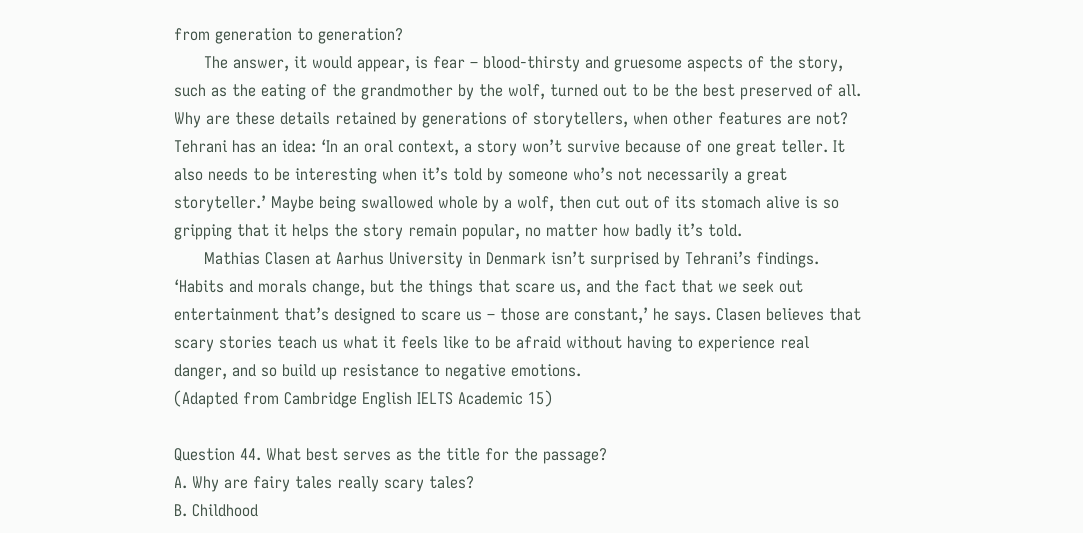from generation to generation?
      The answer, it would appear, is fear – blood-thirsty and gruesome aspects of the story, such as the eating of the grandmother by the wolf, turned out to be the best preserved of all. Why are these details retained by generations of storytellers, when other features are not? Tehrani has an idea: ‘In an oral context, a story won’t survive because of one great teller. It also needs to be interesting when it’s told by someone who’s not necessarily a great storyteller.’ Maybe being swallowed whole by a wolf, then cut out of its stomach alive is so gripping that it helps the story remain popular, no matter how badly it’s told.
      Mathias Clasen at Aarhus University in Denmark isn’t surprised by Tehrani’s findings. ‘Habits and morals change, but the things that scare us, and the fact that we seek out entertainment that’s designed to scare us – those are constant,’ he says. Clasen believes that scary stories teach us what it feels like to be afraid without having to experience real danger, and so build up resistance to negative emotions.
(Adapted from Cambridge English IELTS Academic 15)

Question 44. What best serves as the title for the passage?
A. Why are fairy tales really scary tales?
B. Childhood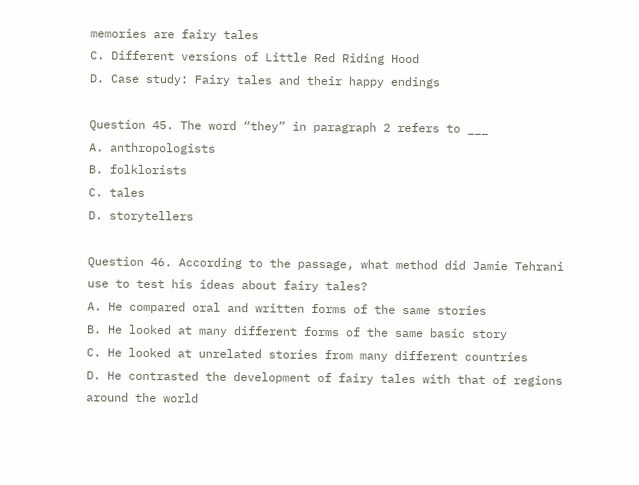memories are fairy tales
C. Different versions of Little Red Riding Hood
D. Case study: Fairy tales and their happy endings

Question 45. The word “they” in paragraph 2 refers to ___
A. anthropologists
B. folklorists
C. tales
D. storytellers

Question 46. According to the passage, what method did Jamie Tehrani use to test his ideas about fairy tales?
A. He compared oral and written forms of the same stories
B. He looked at many different forms of the same basic story
C. He looked at unrelated stories from many different countries
D. He contrasted the development of fairy tales with that of regions around the world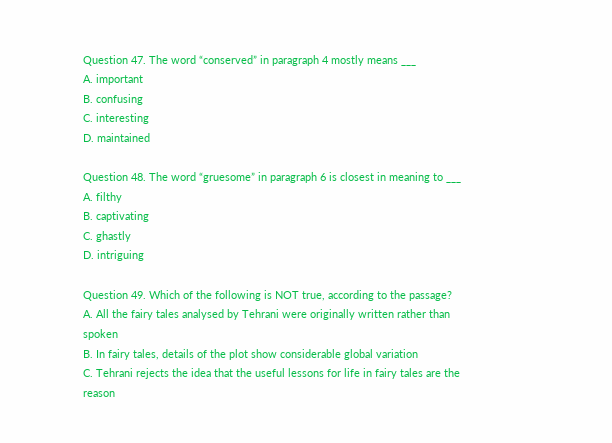Question 47. The word “conserved” in paragraph 4 mostly means ___
A. important
B. confusing
C. interesting
D. maintained

Question 48. The word “gruesome” in paragraph 6 is closest in meaning to ___
A. filthy
B. captivating
C. ghastly
D. intriguing

Question 49. Which of the following is NOT true, according to the passage?
A. All the fairy tales analysed by Tehrani were originally written rather than spoken
B. In fairy tales, details of the plot show considerable global variation
C. Tehrani rejects the idea that the useful lessons for life in fairy tales are the reason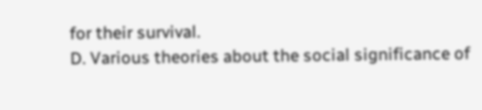for their survival.
D. Various theories about the social significance of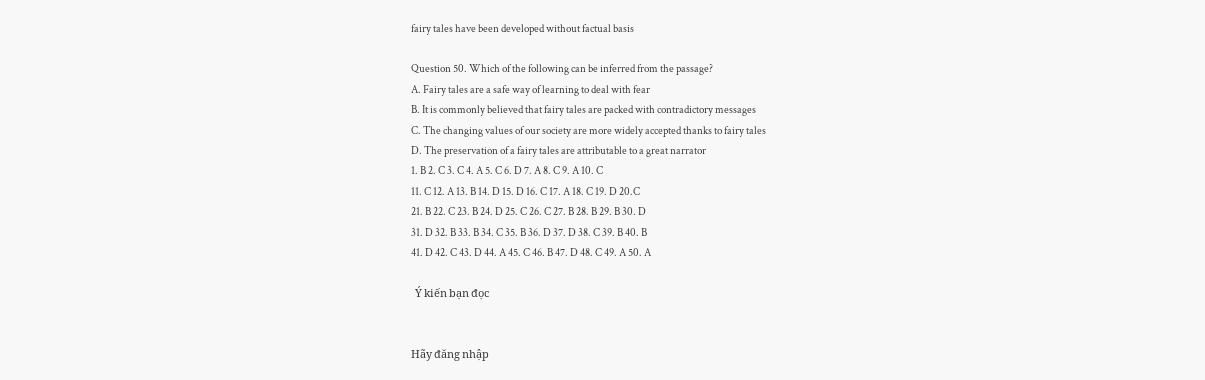fairy tales have been developed without factual basis

Question 50. Which of the following can be inferred from the passage?
A. Fairy tales are a safe way of learning to deal with fear
B. It is commonly believed that fairy tales are packed with contradictory messages
C. The changing values of our society are more widely accepted thanks to fairy tales
D. The preservation of a fairy tales are attributable to a great narrator
1. B 2. C 3. C 4. A 5. C 6. D 7. A 8. C 9. A 10. C
11. C 12. A 13. B 14. D 15. D 16. C 17. A 18. C 19. D 20.C
21. B 22. C 23. B 24. D 25. C 26. C 27. B 28. B 29. B 30. D
31. D 32. B 33. B 34. C 35. B 36. D 37. D 38. C 39. B 40. B
41. D 42. C 43. D 44. A 45. C 46. B 47. D 48. C 49. A 50. A

  Ý kiến bạn đọc


Hãy đăng nhập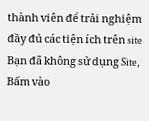thành viên để trải nghiệm đầy đủ các tiện ích trên site
Bạn đã không sử dụng Site, Bấm vào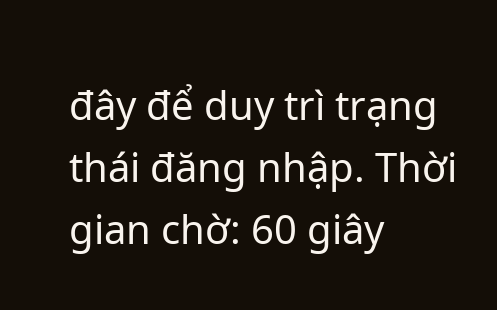đây để duy trì trạng thái đăng nhập. Thời gian chờ: 60 giây